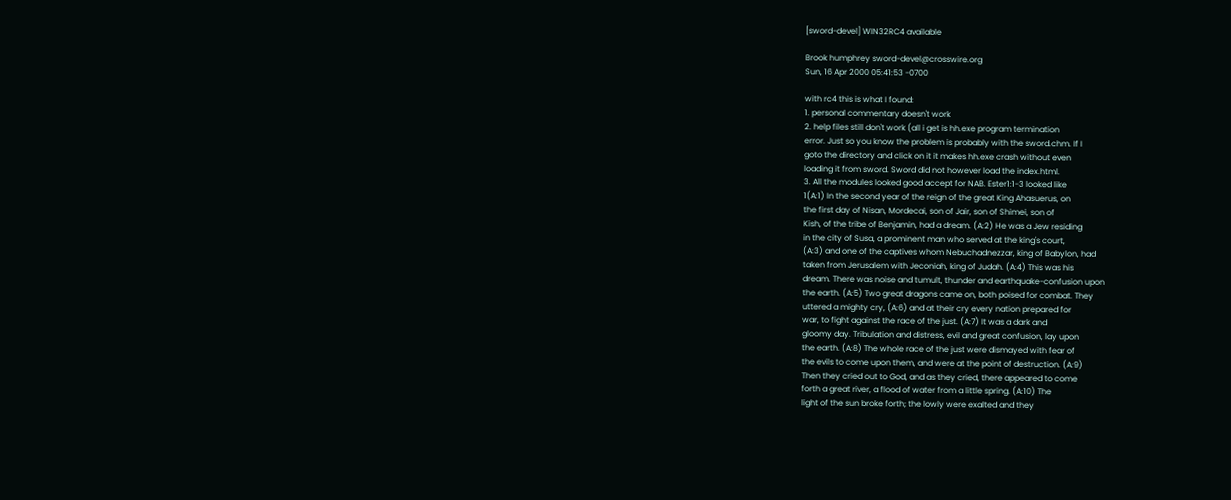[sword-devel] WIN32RC4 available

Brook humphrey sword-devel@crosswire.org
Sun, 16 Apr 2000 05:41:53 -0700

with rc4 this is what I found:
1. personal commentary doesn't work
2. help files still don't work (all i get is hh.exe program termination
error. Just so you know the problem is probably with the sword.chm. If I
goto the directory and click on it it makes hh.exe crash without even
loading it from sword. Sword did not however load the index.html.
3. All the modules looked good accept for NAB. Ester1:1-3 looked like
1(A:1) In the second year of the reign of the great King Ahasuerus, on
the first day of Nisan, Mordecai, son of Jair, son of Shimei, son of
Kish, of the tribe of Benjamin, had a dream. (A:2) He was a Jew residing
in the city of Susa, a prominent man who served at the king's court,
(A:3) and one of the captives whom Nebuchadnezzar, king of Babylon, had
taken from Jerusalem with Jeconiah, king of Judah. (A:4) This was his
dream. There was noise and tumult, thunder and earthquake-confusion upon
the earth. (A:5) Two great dragons came on, both poised for combat. They
uttered a mighty cry, (A:6) and at their cry every nation prepared for
war, to fight against the race of the just. (A:7) It was a dark and
gloomy day. Tribulation and distress, evil and great confusion, lay upon
the earth. (A:8) The whole race of the just were dismayed with fear of
the evils to come upon them, and were at the point of destruction. (A:9)
Then they cried out to God, and as they cried, there appeared to come
forth a great river, a flood of water from a little spring. (A:10) The
light of the sun broke forth; the lowly were exalted and they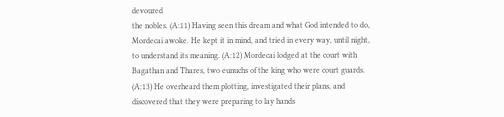devoured
the nobles. (A:11) Having seen this dream and what God intended to do,
Mordecai awoke. He kept it in mind, and tried in every way, until night,
to understand its meaning. (A:12) Mordecai lodged at the court with
Bagathan and Thares, two eunuchs of the king who were court guards.
(A:13) He overheard them plotting, investigated their plans, and
discovered that they were preparing to lay hands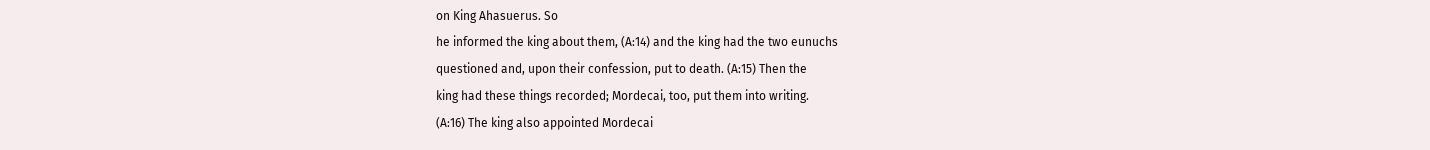on King Ahasuerus. So
he informed the king about them, (A:14) and the king had the two eunuchs
questioned and, upon their confession, put to death. (A:15) Then the
king had these things recorded; Mordecai, too, put them into writing.
(A:16) The king also appointed Mordecai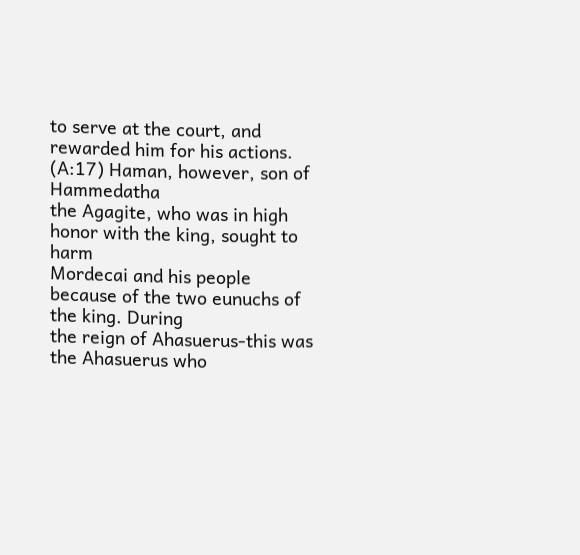to serve at the court, and
rewarded him for his actions. (A:17) Haman, however, son of Hammedatha
the Agagite, who was in high honor with the king, sought to harm
Mordecai and his people because of the two eunuchs of the king. During
the reign of Ahasuerus-this was the Ahasuerus who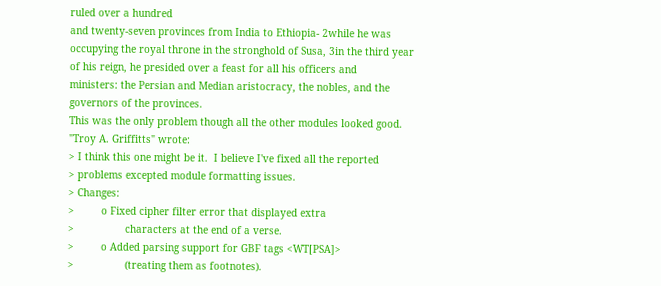ruled over a hundred
and twenty-seven provinces from India to Ethiopia- 2while he was
occupying the royal throne in the stronghold of Susa, 3in the third year
of his reign, he presided over a feast for all his officers and
ministers: the Persian and Median aristocracy, the nobles, and the
governors of the provinces.
This was the only problem though all the other modules looked good.
"Troy A. Griffitts" wrote:
> I think this one might be it.  I believe I've fixed all the reported
> problems excepted module formatting issues.
> Changes:
>         o Fixed cipher filter error that displayed extra
>                 characters at the end of a verse.
>         o Added parsing support for GBF tags <WT[PSA]>
>                 (treating them as footnotes).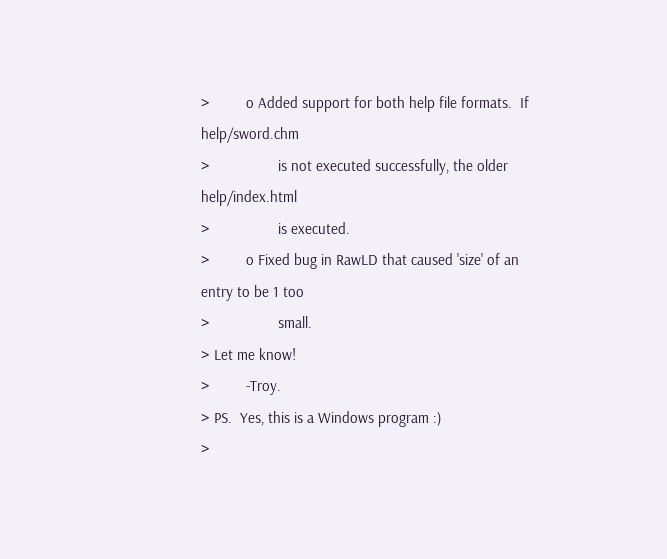>         o Added support for both help file formats.  If help/sword.chm
>                 is not executed successfully, the older help/index.html
>                 is executed.
>         o Fixed bug in RawLD that caused 'size' of an entry to be 1 too
>                 small.
> Let me know!
>         -Troy.
> PS.  Yes, this is a Windows program :)
>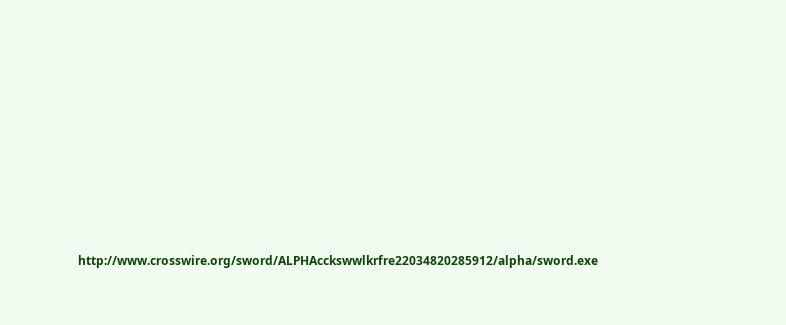http://www.crosswire.org/sword/ALPHAcckswwlkrfre22034820285912/alpha/sword.exe